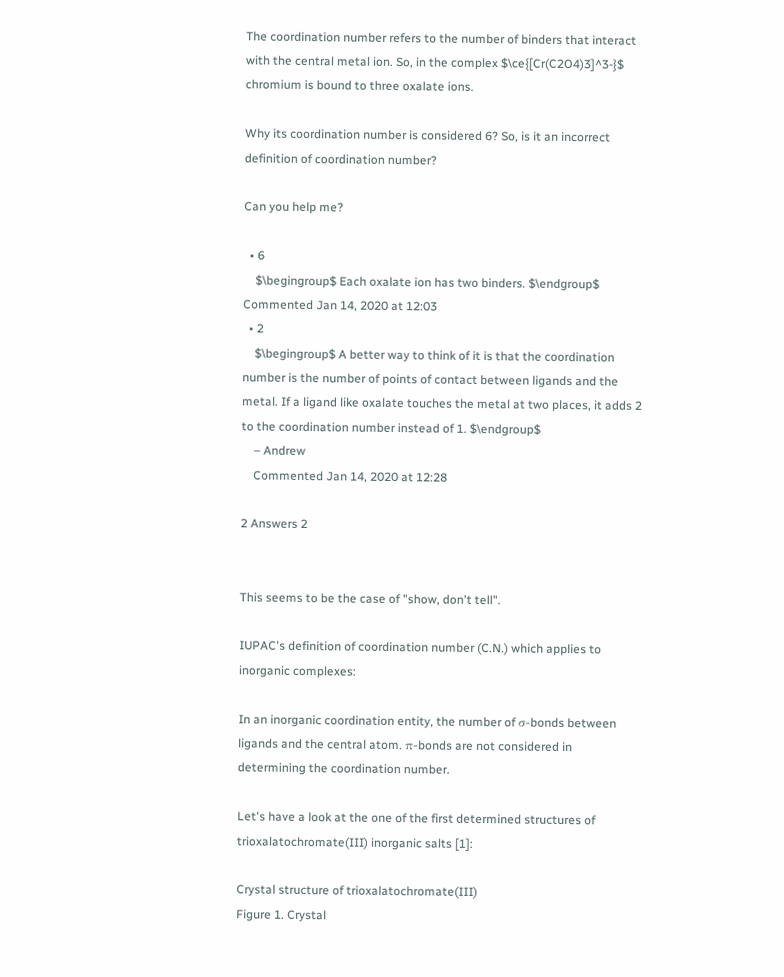The coordination number refers to the number of binders that interact with the central metal ion. So, in the complex $\ce{[Cr(C2O4)3]^3-}$ chromium is bound to three oxalate ions.

Why its coordination number is considered 6? So, is it an incorrect definition of coordination number?

Can you help me?

  • 6
    $\begingroup$ Each oxalate ion has two binders. $\endgroup$ Commented Jan 14, 2020 at 12:03
  • 2
    $\begingroup$ A better way to think of it is that the coordination number is the number of points of contact between ligands and the metal. If a ligand like oxalate touches the metal at two places, it adds 2 to the coordination number instead of 1. $\endgroup$
    – Andrew
    Commented Jan 14, 2020 at 12:28

2 Answers 2


This seems to be the case of "show, don't tell".

IUPAC's definition of coordination number (C.N.) which applies to inorganic complexes:

In an inorganic coordination entity, the number of σ-bonds between ligands and the central atom. π-bonds are not considered in determining the coordination number.

Let's have a look at the one of the first determined structures of trioxalatochromate(III) inorganic salts [1]:

Crystal structure of trioxalatochromate(III)
Figure 1. Crystal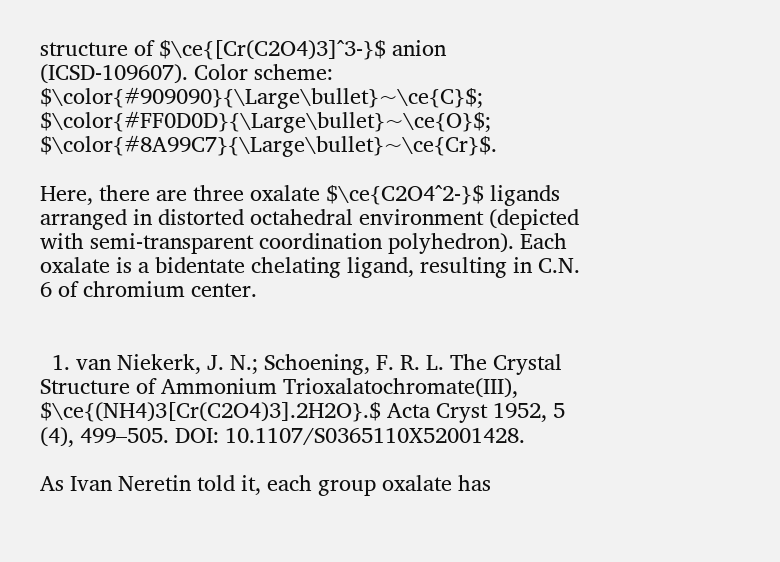structure of $\ce{[Cr(C2O4)3]^3-}$ anion (ICSD-109607). Color scheme: $\color{#909090}{\Large\bullet}~\ce{C}$; $\color{#FF0D0D}{\Large\bullet}~\ce{O}$; $\color{#8A99C7}{\Large\bullet}~\ce{Cr}$.

Here, there are three oxalate $\ce{C2O4^2-}$ ligands arranged in distorted octahedral environment (depicted with semi-transparent coordination polyhedron). Each oxalate is a bidentate chelating ligand, resulting in C.N. 6 of chromium center.


  1. van Niekerk, J. N.; Schoening, F. R. L. The Crystal Structure of Ammonium Trioxalatochromate(III), $\ce{(NH4)3[Cr(C2O4)3].2H2O}.$ Acta Cryst 1952, 5 (4), 499–505. DOI: 10.1107/S0365110X52001428.

As Ivan Neretin told it, each group oxalate has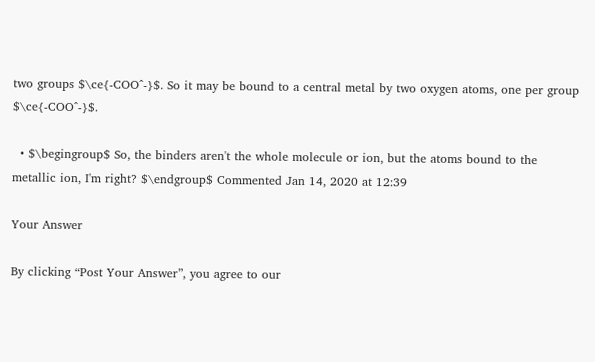two groups $\ce{-COO^-}$. So it may be bound to a central metal by two oxygen atoms, one per group $\ce{-COO^-}$.

  • $\begingroup$ So, the binders aren't the whole molecule or ion, but the atoms bound to the metallic ion, I'm right? $\endgroup$ Commented Jan 14, 2020 at 12:39

Your Answer

By clicking “Post Your Answer”, you agree to our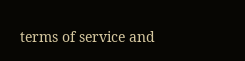terms of service and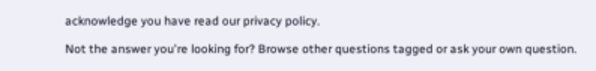acknowledge you have read our privacy policy.

Not the answer you're looking for? Browse other questions tagged or ask your own question.